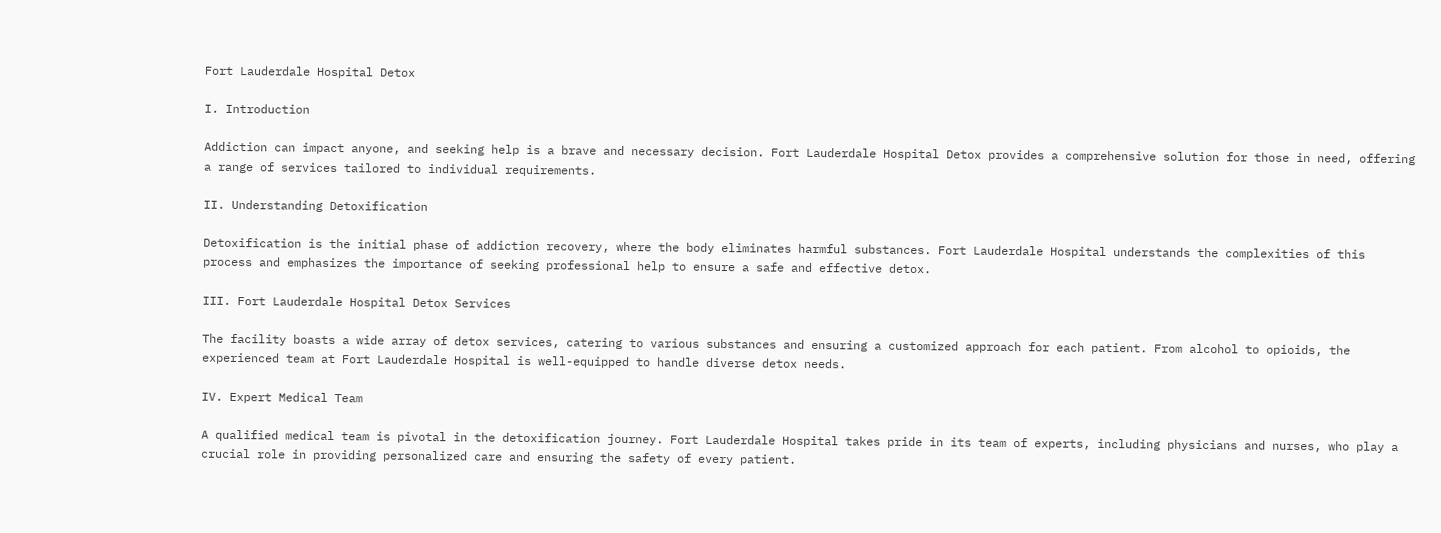Fort Lauderdale Hospital Detox

I. Introduction

Addiction can impact anyone, and seeking help is a brave and necessary decision. Fort Lauderdale Hospital Detox provides a comprehensive solution for those in need, offering a range of services tailored to individual requirements.

II. Understanding Detoxification

Detoxification is the initial phase of addiction recovery, where the body eliminates harmful substances. Fort Lauderdale Hospital understands the complexities of this process and emphasizes the importance of seeking professional help to ensure a safe and effective detox.

III. Fort Lauderdale Hospital Detox Services

The facility boasts a wide array of detox services, catering to various substances and ensuring a customized approach for each patient. From alcohol to opioids, the experienced team at Fort Lauderdale Hospital is well-equipped to handle diverse detox needs.

IV. Expert Medical Team

A qualified medical team is pivotal in the detoxification journey. Fort Lauderdale Hospital takes pride in its team of experts, including physicians and nurses, who play a crucial role in providing personalized care and ensuring the safety of every patient.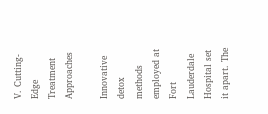V. Cutting-Edge Treatment Approaches

Innovative detox methods employed at Fort Lauderdale Hospital set it apart. The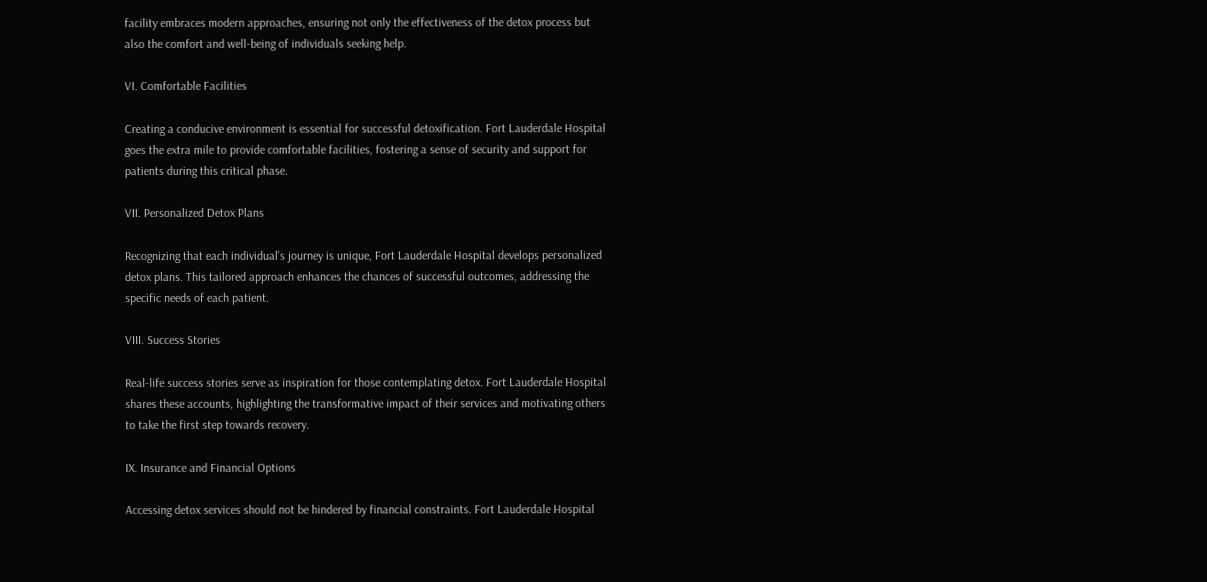facility embraces modern approaches, ensuring not only the effectiveness of the detox process but also the comfort and well-being of individuals seeking help.

VI. Comfortable Facilities

Creating a conducive environment is essential for successful detoxification. Fort Lauderdale Hospital goes the extra mile to provide comfortable facilities, fostering a sense of security and support for patients during this critical phase.

VII. Personalized Detox Plans

Recognizing that each individual’s journey is unique, Fort Lauderdale Hospital develops personalized detox plans. This tailored approach enhances the chances of successful outcomes, addressing the specific needs of each patient.

VIII. Success Stories

Real-life success stories serve as inspiration for those contemplating detox. Fort Lauderdale Hospital shares these accounts, highlighting the transformative impact of their services and motivating others to take the first step towards recovery.

IX. Insurance and Financial Options

Accessing detox services should not be hindered by financial constraints. Fort Lauderdale Hospital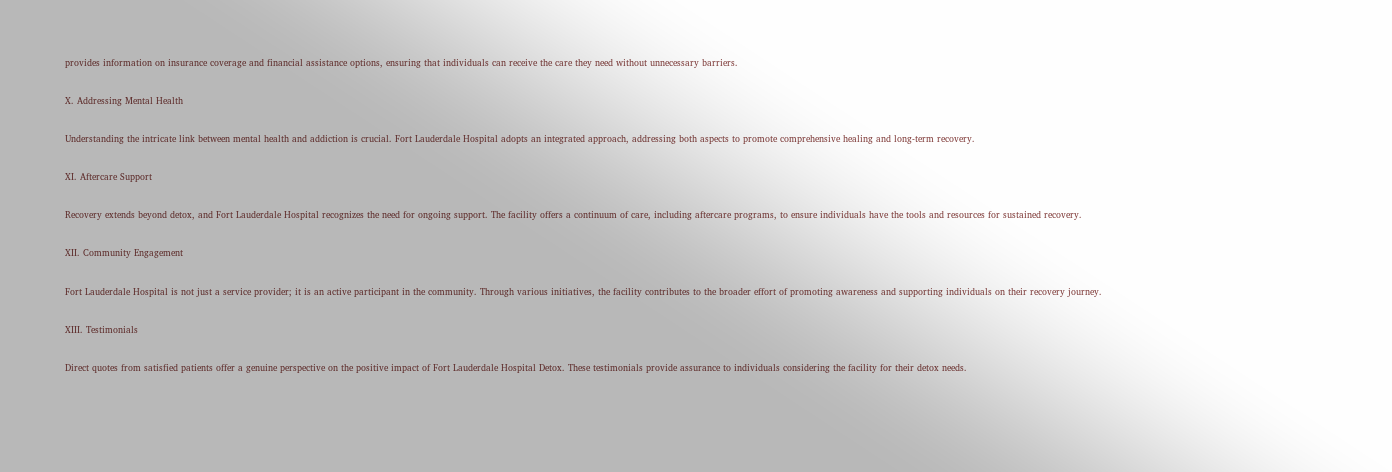provides information on insurance coverage and financial assistance options, ensuring that individuals can receive the care they need without unnecessary barriers.

X. Addressing Mental Health

Understanding the intricate link between mental health and addiction is crucial. Fort Lauderdale Hospital adopts an integrated approach, addressing both aspects to promote comprehensive healing and long-term recovery.

XI. Aftercare Support

Recovery extends beyond detox, and Fort Lauderdale Hospital recognizes the need for ongoing support. The facility offers a continuum of care, including aftercare programs, to ensure individuals have the tools and resources for sustained recovery.

XII. Community Engagement

Fort Lauderdale Hospital is not just a service provider; it is an active participant in the community. Through various initiatives, the facility contributes to the broader effort of promoting awareness and supporting individuals on their recovery journey.

XIII. Testimonials

Direct quotes from satisfied patients offer a genuine perspective on the positive impact of Fort Lauderdale Hospital Detox. These testimonials provide assurance to individuals considering the facility for their detox needs.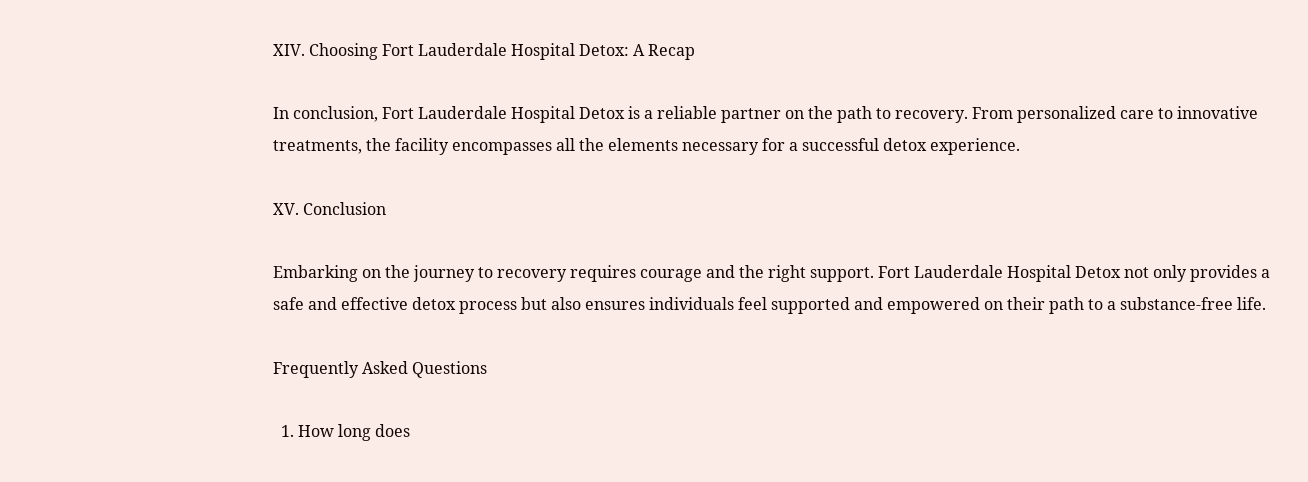XIV. Choosing Fort Lauderdale Hospital Detox: A Recap

In conclusion, Fort Lauderdale Hospital Detox is a reliable partner on the path to recovery. From personalized care to innovative treatments, the facility encompasses all the elements necessary for a successful detox experience.

XV. Conclusion

Embarking on the journey to recovery requires courage and the right support. Fort Lauderdale Hospital Detox not only provides a safe and effective detox process but also ensures individuals feel supported and empowered on their path to a substance-free life.

Frequently Asked Questions

  1. How long does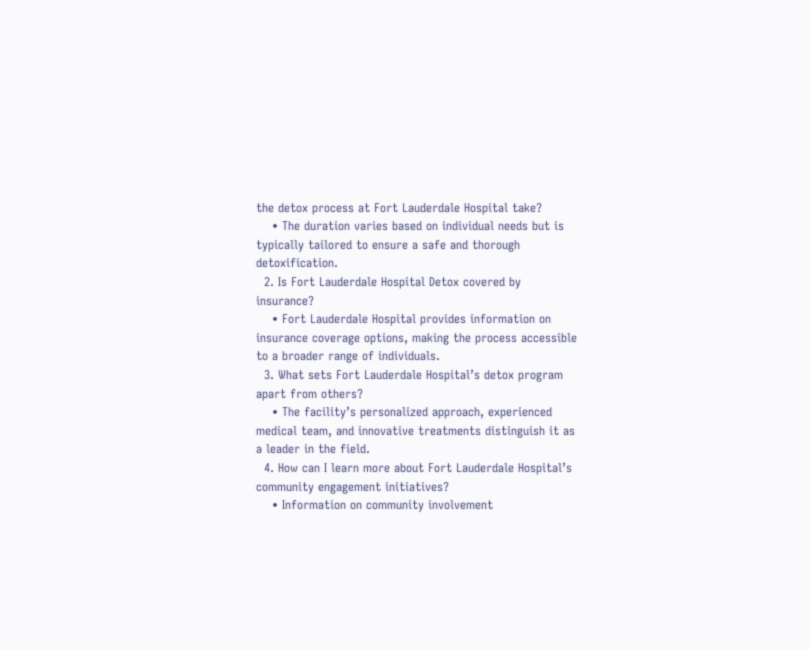the detox process at Fort Lauderdale Hospital take?
    • The duration varies based on individual needs but is typically tailored to ensure a safe and thorough detoxification.
  2. Is Fort Lauderdale Hospital Detox covered by insurance?
    • Fort Lauderdale Hospital provides information on insurance coverage options, making the process accessible to a broader range of individuals.
  3. What sets Fort Lauderdale Hospital’s detox program apart from others?
    • The facility’s personalized approach, experienced medical team, and innovative treatments distinguish it as a leader in the field.
  4. How can I learn more about Fort Lauderdale Hospital’s community engagement initiatives?
    • Information on community involvement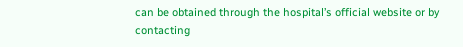can be obtained through the hospital’s official website or by contacting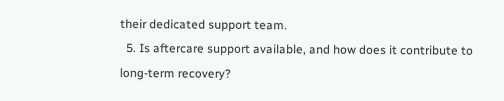their dedicated support team.
  5. Is aftercare support available, and how does it contribute to long-term recovery?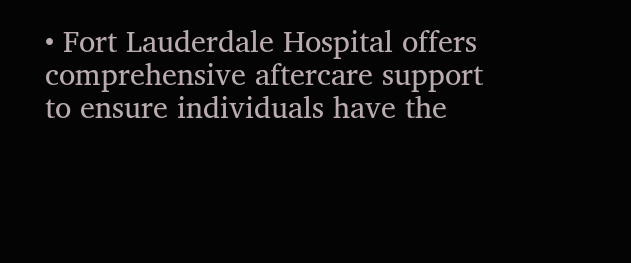• Fort Lauderdale Hospital offers comprehensive aftercare support to ensure individuals have the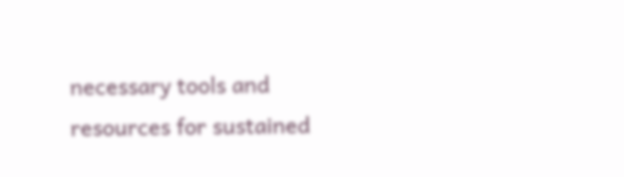necessary tools and resources for sustained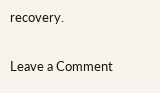recovery.

Leave a Comment